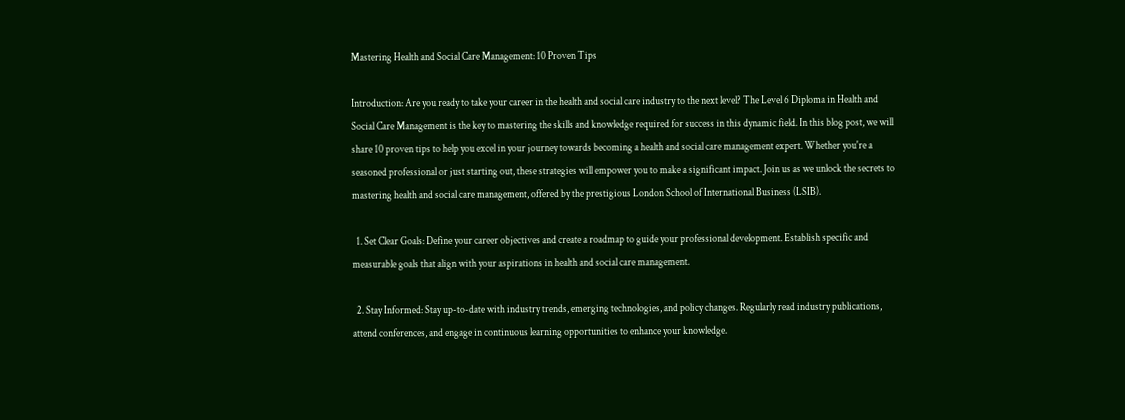Mastering Health and Social Care Management: 10 Proven Tips

Introduction: Are you ready to take your career in the health and social care industry to the next level? The Level 6 Diploma in Health and Social Care Management is the key to mastering the skills and knowledge required for success in this dynamic field. In this blog post, we will share 10 proven tips to help you excel in your journey towards becoming a health and social care management expert. Whether you're a seasoned professional or just starting out, these strategies will empower you to make a significant impact. Join us as we unlock the secrets to mastering health and social care management, offered by the prestigious London School of International Business (LSIB).

  1. Set Clear Goals: Define your career objectives and create a roadmap to guide your professional development. Establish specific and measurable goals that align with your aspirations in health and social care management.

  2. Stay Informed: Stay up-to-date with industry trends, emerging technologies, and policy changes. Regularly read industry publications, attend conferences, and engage in continuous learning opportunities to enhance your knowledge.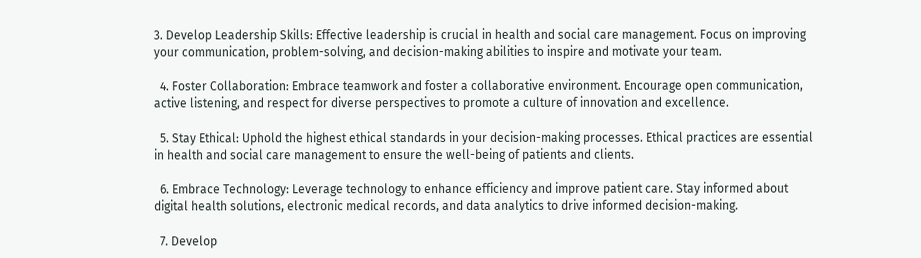3. Develop Leadership Skills: Effective leadership is crucial in health and social care management. Focus on improving your communication, problem-solving, and decision-making abilities to inspire and motivate your team.

  4. Foster Collaboration: Embrace teamwork and foster a collaborative environment. Encourage open communication, active listening, and respect for diverse perspectives to promote a culture of innovation and excellence.

  5. Stay Ethical: Uphold the highest ethical standards in your decision-making processes. Ethical practices are essential in health and social care management to ensure the well-being of patients and clients.

  6. Embrace Technology: Leverage technology to enhance efficiency and improve patient care. Stay informed about digital health solutions, electronic medical records, and data analytics to drive informed decision-making.

  7. Develop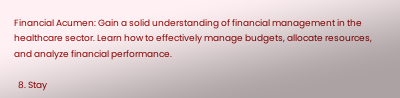Financial Acumen: Gain a solid understanding of financial management in the healthcare sector. Learn how to effectively manage budgets, allocate resources, and analyze financial performance.

  8. Stay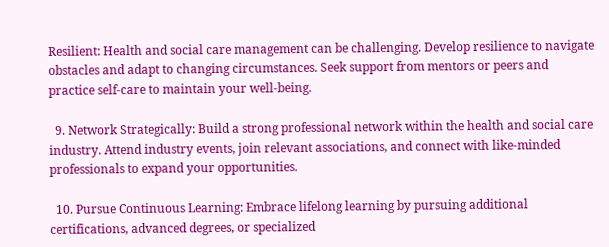Resilient: Health and social care management can be challenging. Develop resilience to navigate obstacles and adapt to changing circumstances. Seek support from mentors or peers and practice self-care to maintain your well-being.

  9. Network Strategically: Build a strong professional network within the health and social care industry. Attend industry events, join relevant associations, and connect with like-minded professionals to expand your opportunities.

  10. Pursue Continuous Learning: Embrace lifelong learning by pursuing additional certifications, advanced degrees, or specialized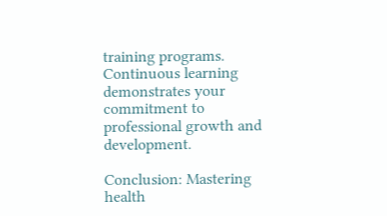training programs. Continuous learning demonstrates your commitment to professional growth and development.

Conclusion: Mastering health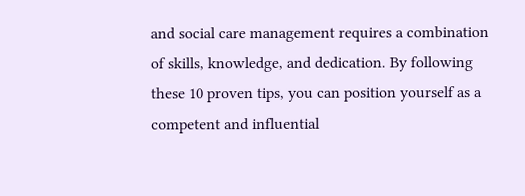and social care management requires a combination of skills, knowledge, and dedication. By following these 10 proven tips, you can position yourself as a competent and influential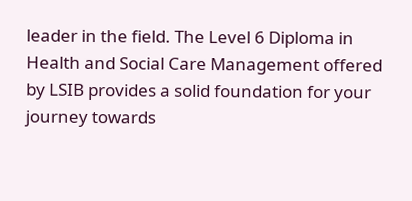leader in the field. The Level 6 Diploma in Health and Social Care Management offered by LSIB provides a solid foundation for your journey towards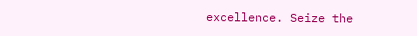excellence. Seize the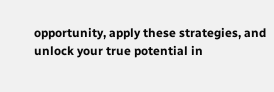opportunity, apply these strategies, and unlock your true potential in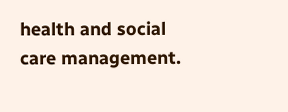health and social care management.